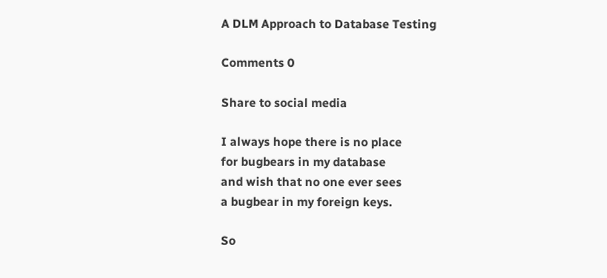A DLM Approach to Database Testing

Comments 0

Share to social media

I always hope there is no place
for bugbears in my database
and wish that no one ever sees
a bugbear in my foreign keys.

So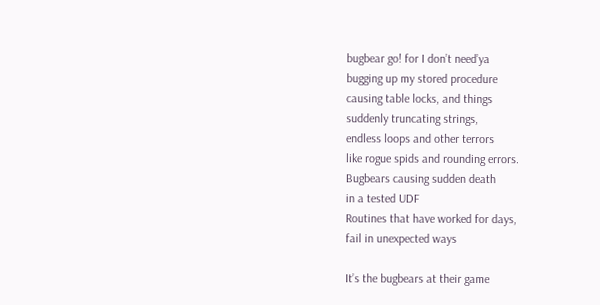bugbear go! for I don’t need’ya
bugging up my stored procedure
causing table locks, and things
suddenly truncating strings,
endless loops and other terrors
like rogue spids and rounding errors.
Bugbears causing sudden death
in a tested UDF
Routines that have worked for days,
fail in unexpected ways

It’s the bugbears at their game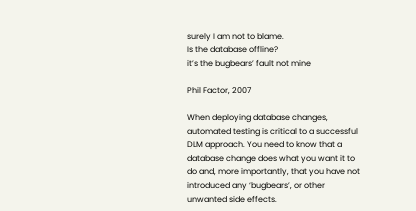surely I am not to blame.
Is the database offline?
it’s the bugbears’ fault not mine

Phil Factor, 2007

When deploying database changes, automated testing is critical to a successful DLM approach. You need to know that a database change does what you want it to do and, more importantly, that you have not introduced any ‘bugbears’, or other unwanted side effects.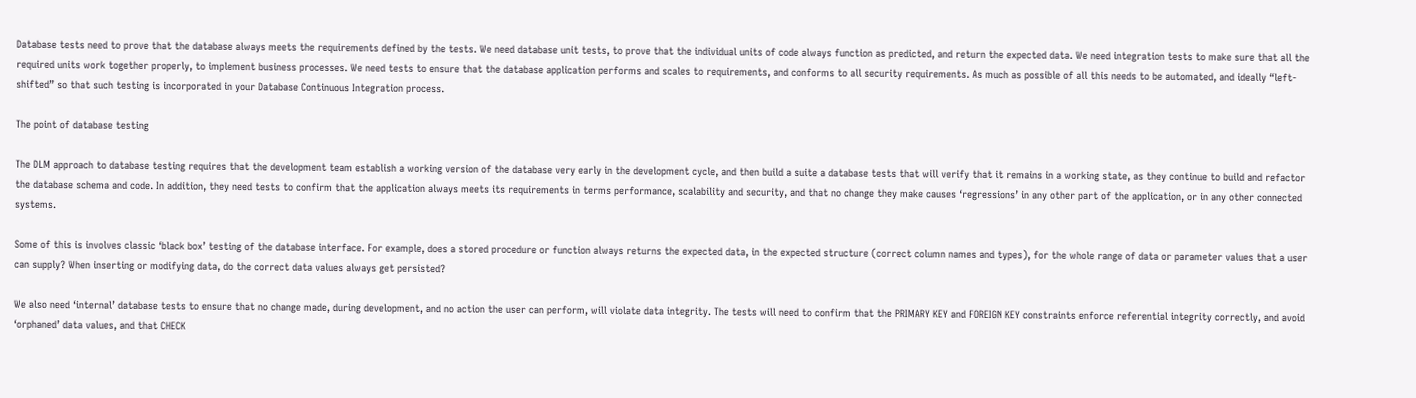Database tests need to prove that the database always meets the requirements defined by the tests. We need database unit tests, to prove that the individual units of code always function as predicted, and return the expected data. We need integration tests to make sure that all the required units work together properly, to implement business processes. We need tests to ensure that the database application performs and scales to requirements, and conforms to all security requirements. As much as possible of all this needs to be automated, and ideally “left-shifted” so that such testing is incorporated in your Database Continuous Integration process.

The point of database testing

The DLM approach to database testing requires that the development team establish a working version of the database very early in the development cycle, and then build a suite a database tests that will verify that it remains in a working state, as they continue to build and refactor the database schema and code. In addition, they need tests to confirm that the application always meets its requirements in terms performance, scalability and security, and that no change they make causes ‘regressions’ in any other part of the application, or in any other connected systems.

Some of this is involves classic ‘black box’ testing of the database interface. For example, does a stored procedure or function always returns the expected data, in the expected structure (correct column names and types), for the whole range of data or parameter values that a user can supply? When inserting or modifying data, do the correct data values always get persisted?

We also need ‘internal’ database tests to ensure that no change made, during development, and no action the user can perform, will violate data integrity. The tests will need to confirm that the PRIMARY KEY and FOREIGN KEY constraints enforce referential integrity correctly, and avoid ‘orphaned’ data values, and that CHECK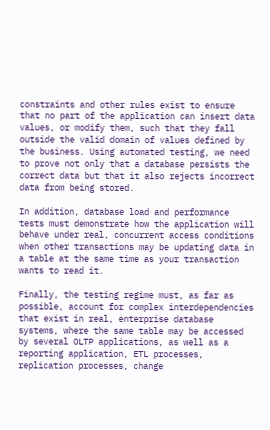constraints and other rules exist to ensure that no part of the application can insert data values, or modify them, such that they fall outside the valid domain of values defined by the business. Using automated testing, we need to prove not only that a database persists the correct data but that it also rejects incorrect data from being stored.

In addition, database load and performance tests must demonstrate how the application will behave under real, concurrent access conditions when other transactions may be updating data in a table at the same time as your transaction wants to read it.

Finally, the testing regime must, as far as possible, account for complex interdependencies that exist in real, enterprise database systems, where the same table may be accessed by several OLTP applications, as well as a reporting application, ETL processes, replication processes, change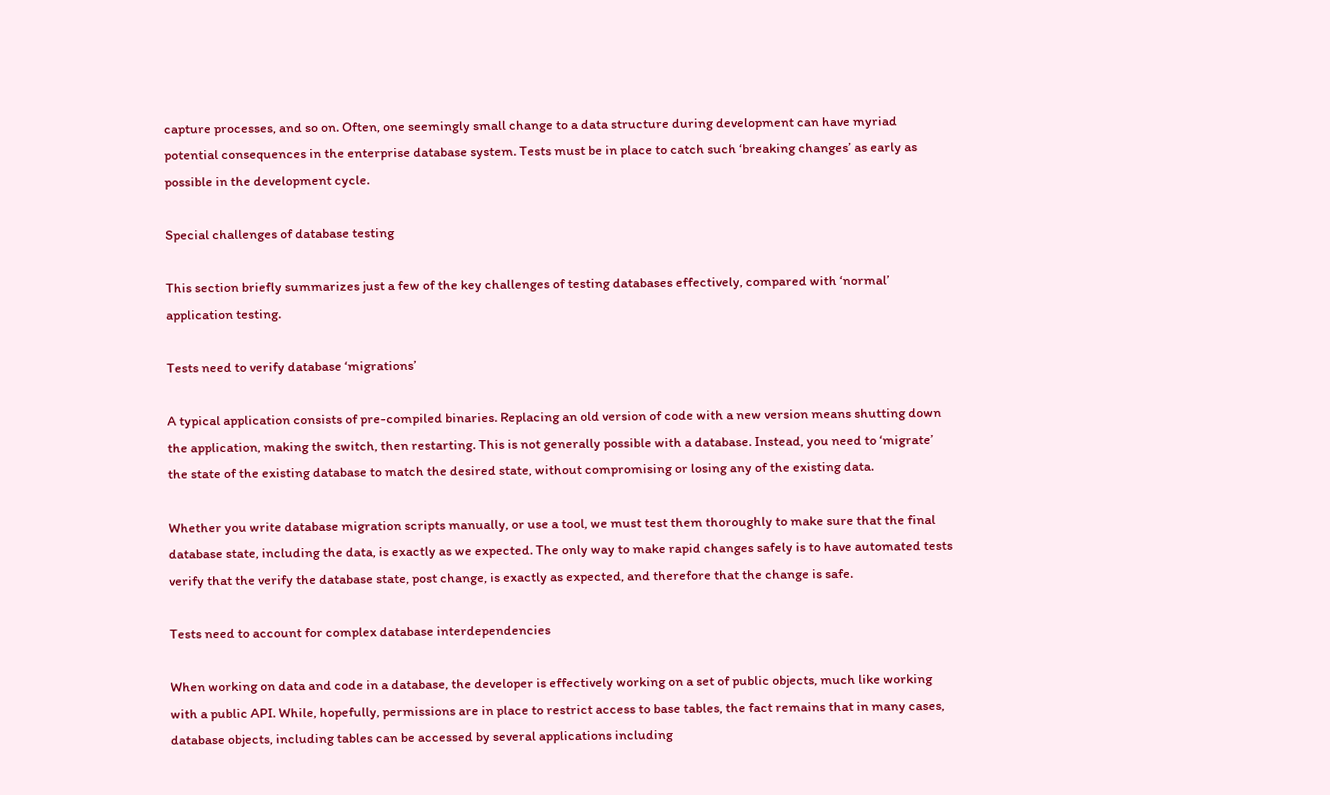capture processes, and so on. Often, one seemingly small change to a data structure during development can have myriad potential consequences in the enterprise database system. Tests must be in place to catch such ‘breaking changes’ as early as possible in the development cycle.

Special challenges of database testing

This section briefly summarizes just a few of the key challenges of testing databases effectively, compared with ‘normal’ application testing.

Tests need to verify database ‘migrations’

A typical application consists of pre-compiled binaries. Replacing an old version of code with a new version means shutting down the application, making the switch, then restarting. This is not generally possible with a database. Instead, you need to ‘migrate’ the state of the existing database to match the desired state, without compromising or losing any of the existing data.

Whether you write database migration scripts manually, or use a tool, we must test them thoroughly to make sure that the final database state, including the data, is exactly as we expected. The only way to make rapid changes safely is to have automated tests verify that the verify the database state, post change, is exactly as expected, and therefore that the change is safe.

Tests need to account for complex database interdependencies

When working on data and code in a database, the developer is effectively working on a set of public objects, much like working with a public API. While, hopefully, permissions are in place to restrict access to base tables, the fact remains that in many cases, database objects, including tables can be accessed by several applications including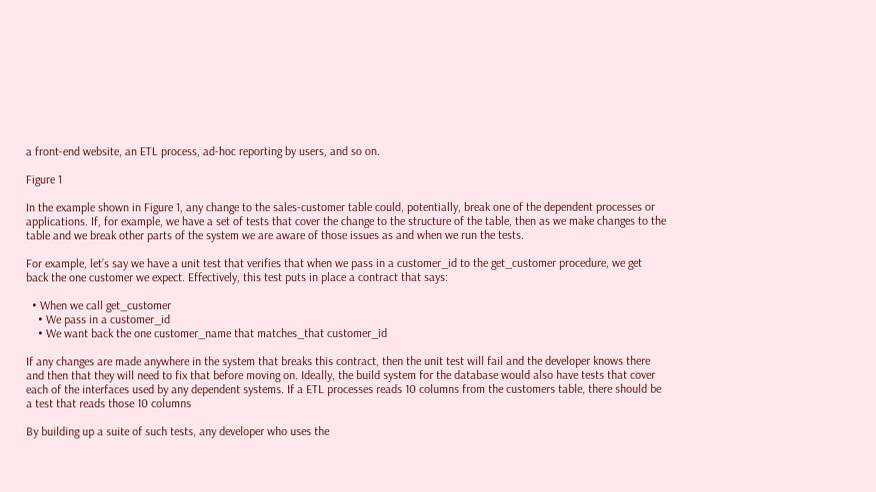a front-end website, an ETL process, ad-hoc reporting by users, and so on.

Figure 1

In the example shown in Figure 1, any change to the sales-customer table could, potentially, break one of the dependent processes or applications. If, for example, we have a set of tests that cover the change to the structure of the table, then as we make changes to the table and we break other parts of the system we are aware of those issues as and when we run the tests.

For example, let’s say we have a unit test that verifies that when we pass in a customer_id to the get_customer procedure, we get back the one customer we expect. Effectively, this test puts in place a contract that says:

  • When we call get_customer
    • We pass in a customer_id
    • We want back the one customer_name that matches_that customer_id

If any changes are made anywhere in the system that breaks this contract, then the unit test will fail and the developer knows there and then that they will need to fix that before moving on. Ideally, the build system for the database would also have tests that cover each of the interfaces used by any dependent systems. If a ETL processes reads 10 columns from the customers table, there should be a test that reads those 10 columns

By building up a suite of such tests, any developer who uses the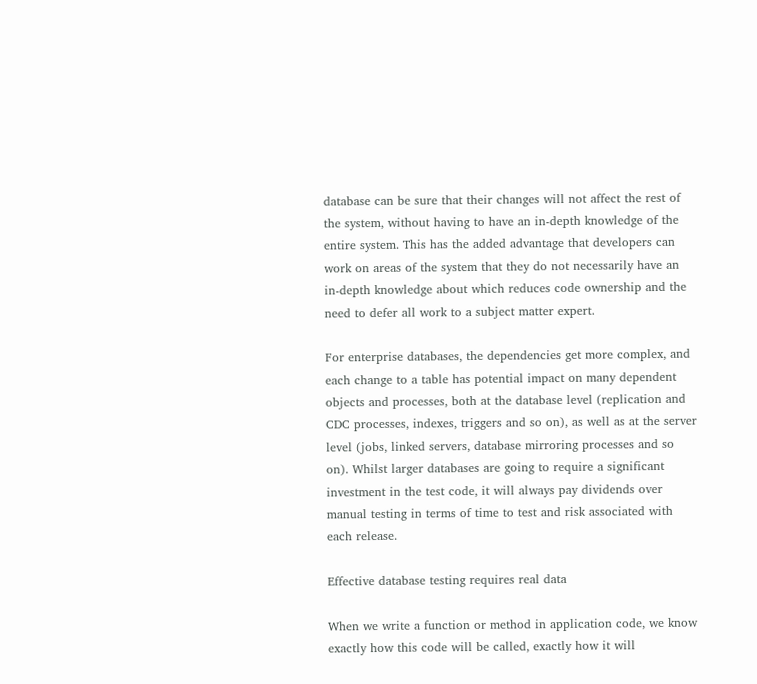database can be sure that their changes will not affect the rest of the system, without having to have an in-depth knowledge of the entire system. This has the added advantage that developers can work on areas of the system that they do not necessarily have an in-depth knowledge about which reduces code ownership and the need to defer all work to a subject matter expert.

For enterprise databases, the dependencies get more complex, and each change to a table has potential impact on many dependent objects and processes, both at the database level (replication and CDC processes, indexes, triggers and so on), as well as at the server level (jobs, linked servers, database mirroring processes and so on). Whilst larger databases are going to require a significant investment in the test code, it will always pay dividends over manual testing in terms of time to test and risk associated with each release.

Effective database testing requires real data

When we write a function or method in application code, we know exactly how this code will be called, exactly how it will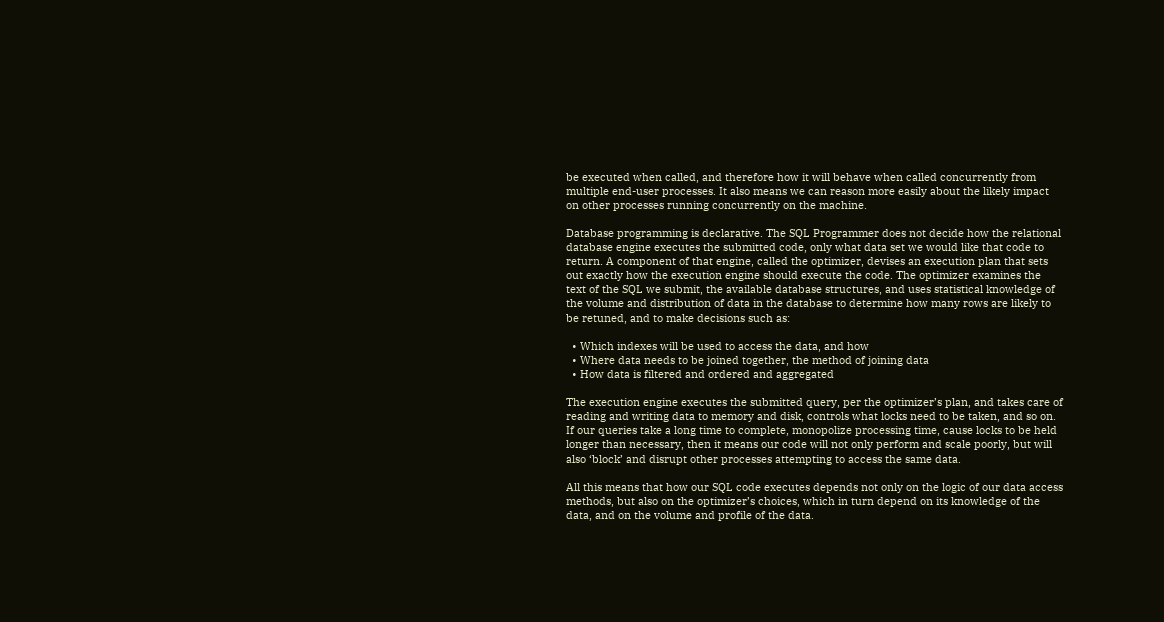be executed when called, and therefore how it will behave when called concurrently from multiple end-user processes. It also means we can reason more easily about the likely impact on other processes running concurrently on the machine.

Database programming is declarative. The SQL Programmer does not decide how the relational database engine executes the submitted code, only what data set we would like that code to return. A component of that engine, called the optimizer, devises an execution plan that sets out exactly how the execution engine should execute the code. The optimizer examines the text of the SQL we submit, the available database structures, and uses statistical knowledge of the volume and distribution of data in the database to determine how many rows are likely to be retuned, and to make decisions such as:

  • Which indexes will be used to access the data, and how
  • Where data needs to be joined together, the method of joining data
  • How data is filtered and ordered and aggregated

The execution engine executes the submitted query, per the optimizer’s plan, and takes care of reading and writing data to memory and disk, controls what locks need to be taken, and so on. If our queries take a long time to complete, monopolize processing time, cause locks to be held longer than necessary, then it means our code will not only perform and scale poorly, but will also ‘block’ and disrupt other processes attempting to access the same data.

All this means that how our SQL code executes depends not only on the logic of our data access methods, but also on the optimizer’s choices, which in turn depend on its knowledge of the data, and on the volume and profile of the data.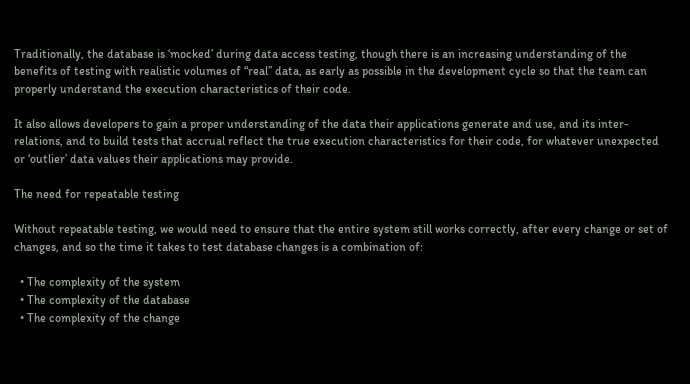Traditionally, the database is ‘mocked’ during data access testing, though there is an increasing understanding of the benefits of testing with realistic volumes of “real” data, as early as possible in the development cycle so that the team can properly understand the execution characteristics of their code.

It also allows developers to gain a proper understanding of the data their applications generate and use, and its inter-relations, and to build tests that accrual reflect the true execution characteristics for their code, for whatever unexpected or ‘outlier’ data values their applications may provide.

The need for repeatable testing

Without repeatable testing, we would need to ensure that the entire system still works correctly, after every change or set of changes, and so the time it takes to test database changes is a combination of:

  • The complexity of the system
  • The complexity of the database
  • The complexity of the change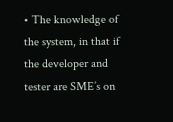• The knowledge of the system, in that if the developer and tester are SME’s on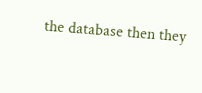the database then they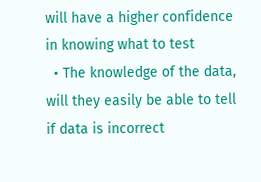will have a higher confidence in knowing what to test
  • The knowledge of the data, will they easily be able to tell if data is incorrect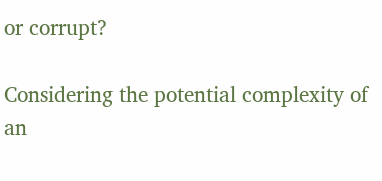or corrupt?

Considering the potential complexity of an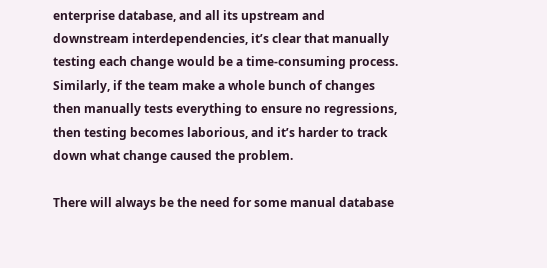enterprise database, and all its upstream and downstream interdependencies, it’s clear that manually testing each change would be a time-consuming process. Similarly, if the team make a whole bunch of changes then manually tests everything to ensure no regressions, then testing becomes laborious, and it’s harder to track down what change caused the problem.

There will always be the need for some manual database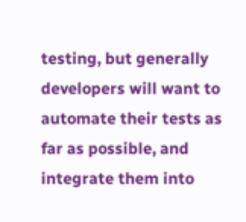testing, but generally developers will want to automate their tests as far as possible, and integrate them into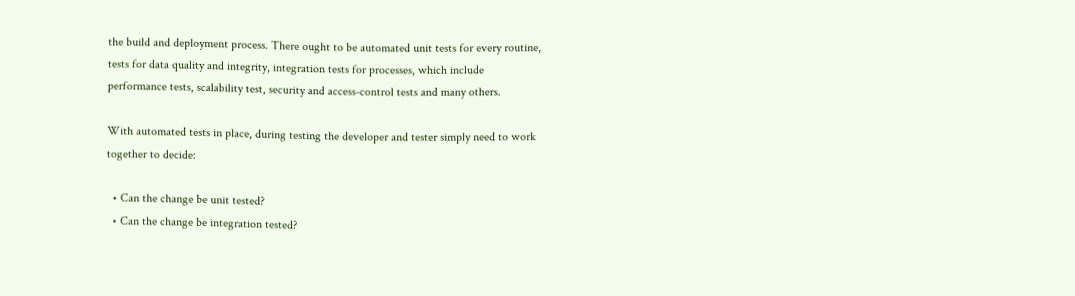the build and deployment process. There ought to be automated unit tests for every routine, tests for data quality and integrity, integration tests for processes, which include performance tests, scalability test, security and access-control tests and many others.

With automated tests in place, during testing the developer and tester simply need to work together to decide:

  • Can the change be unit tested?
  • Can the change be integration tested?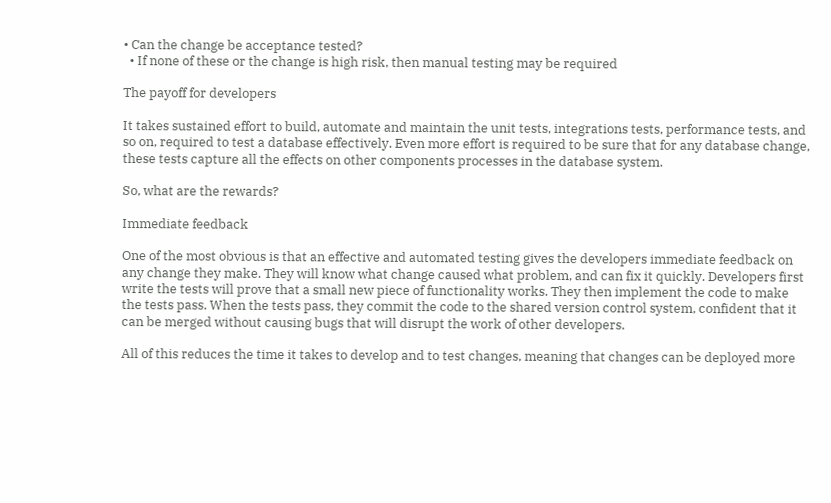• Can the change be acceptance tested?
  • If none of these or the change is high risk, then manual testing may be required

The payoff for developers

It takes sustained effort to build, automate and maintain the unit tests, integrations tests, performance tests, and so on, required to test a database effectively. Even more effort is required to be sure that for any database change, these tests capture all the effects on other components processes in the database system.

So, what are the rewards?

Immediate feedback

One of the most obvious is that an effective and automated testing gives the developers immediate feedback on any change they make. They will know what change caused what problem, and can fix it quickly. Developers first write the tests will prove that a small new piece of functionality works. They then implement the code to make the tests pass. When the tests pass, they commit the code to the shared version control system, confident that it can be merged without causing bugs that will disrupt the work of other developers.

All of this reduces the time it takes to develop and to test changes, meaning that changes can be deployed more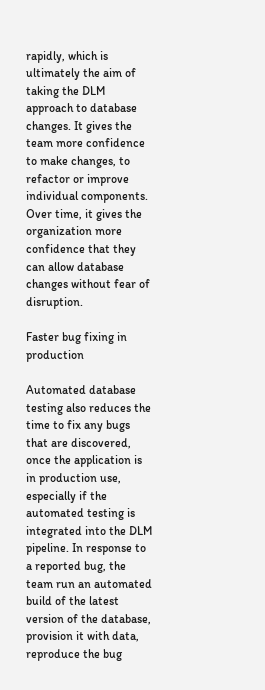rapidly, which is ultimately the aim of taking the DLM approach to database changes. It gives the team more confidence to make changes, to refactor or improve individual components. Over time, it gives the organization more confidence that they can allow database changes without fear of disruption.

Faster bug fixing in production

Automated database testing also reduces the time to fix any bugs that are discovered, once the application is in production use, especially if the automated testing is integrated into the DLM pipeline. In response to a reported bug, the team run an automated build of the latest version of the database, provision it with data, reproduce the bug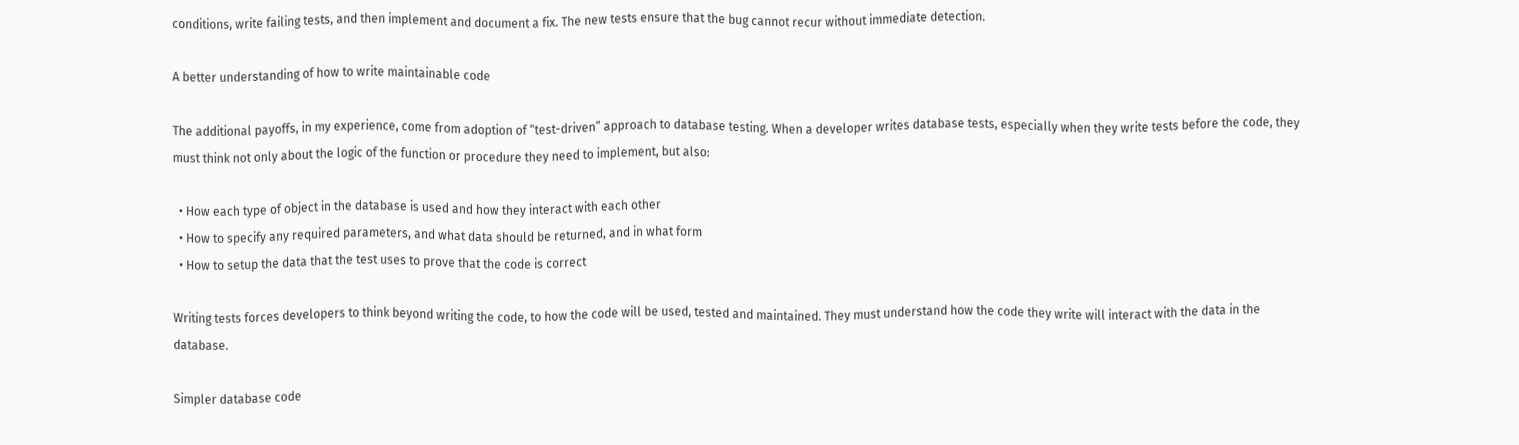conditions, write failing tests, and then implement and document a fix. The new tests ensure that the bug cannot recur without immediate detection.

A better understanding of how to write maintainable code

The additional payoffs, in my experience, come from adoption of “test-driven” approach to database testing. When a developer writes database tests, especially when they write tests before the code, they must think not only about the logic of the function or procedure they need to implement, but also:

  • How each type of object in the database is used and how they interact with each other
  • How to specify any required parameters, and what data should be returned, and in what form
  • How to setup the data that the test uses to prove that the code is correct

Writing tests forces developers to think beyond writing the code, to how the code will be used, tested and maintained. They must understand how the code they write will interact with the data in the database.

Simpler database code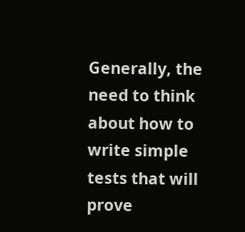Generally, the need to think about how to write simple tests that will prove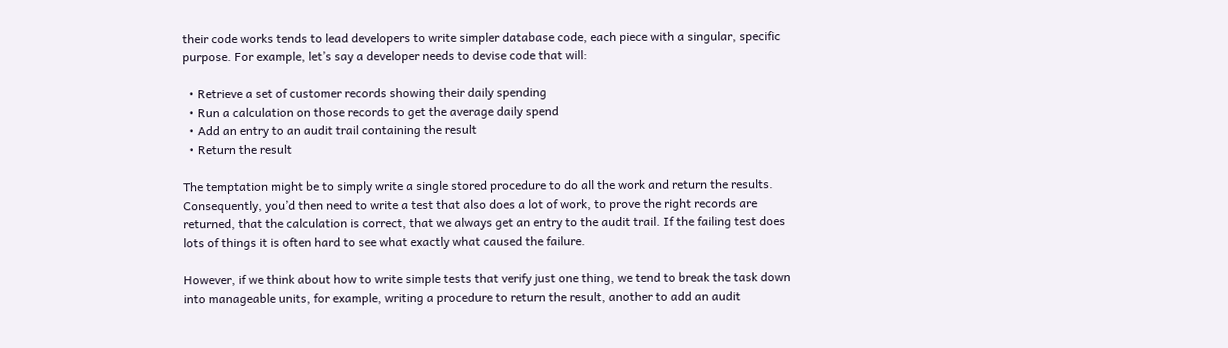their code works tends to lead developers to write simpler database code, each piece with a singular, specific purpose. For example, let’s say a developer needs to devise code that will:

  • Retrieve a set of customer records showing their daily spending
  • Run a calculation on those records to get the average daily spend
  • Add an entry to an audit trail containing the result
  • Return the result

The temptation might be to simply write a single stored procedure to do all the work and return the results. Consequently, you’d then need to write a test that also does a lot of work, to prove the right records are returned, that the calculation is correct, that we always get an entry to the audit trail. If the failing test does lots of things it is often hard to see what exactly what caused the failure.

However, if we think about how to write simple tests that verify just one thing, we tend to break the task down into manageable units, for example, writing a procedure to return the result, another to add an audit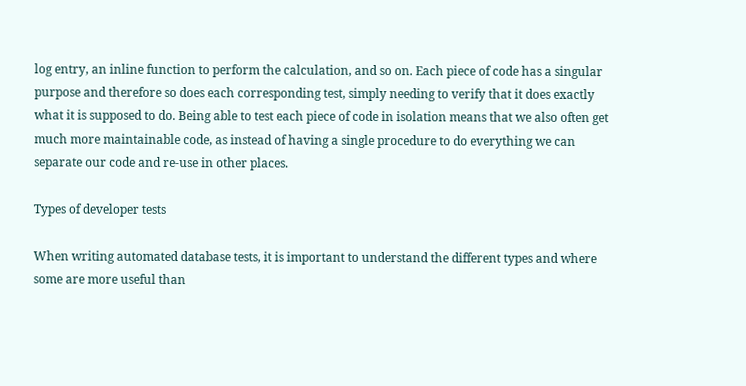log entry, an inline function to perform the calculation, and so on. Each piece of code has a singular purpose and therefore so does each corresponding test, simply needing to verify that it does exactly what it is supposed to do. Being able to test each piece of code in isolation means that we also often get much more maintainable code, as instead of having a single procedure to do everything we can separate our code and re-use in other places.

Types of developer tests

When writing automated database tests, it is important to understand the different types and where some are more useful than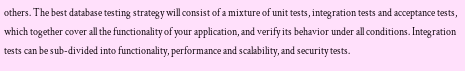others. The best database testing strategy will consist of a mixture of unit tests, integration tests and acceptance tests, which together cover all the functionality of your application, and verify its behavior under all conditions. Integration tests can be sub-divided into functionality, performance and scalability, and security tests.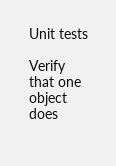Unit tests

Verify that one object does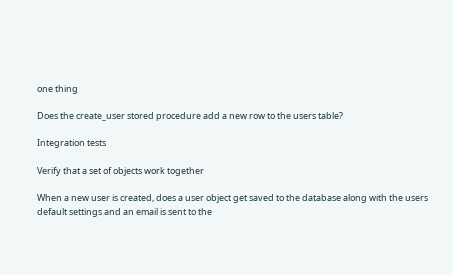one thing

Does the create_user stored procedure add a new row to the users table?

Integration tests

Verify that a set of objects work together

When a new user is created, does a user object get saved to the database along with the users default settings and an email is sent to the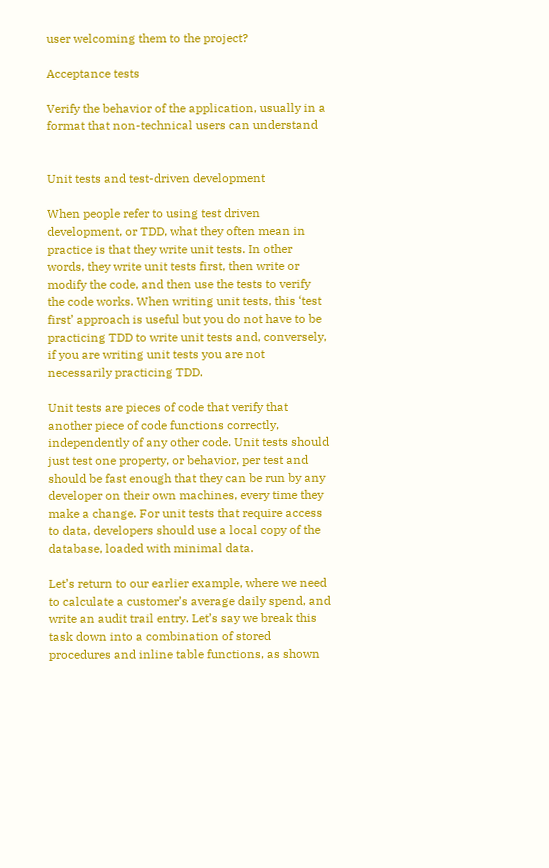user welcoming them to the project?

Acceptance tests

Verify the behavior of the application, usually in a format that non-technical users can understand


Unit tests and test-driven development

When people refer to using test driven development, or TDD, what they often mean in practice is that they write unit tests. In other words, they write unit tests first, then write or modify the code, and then use the tests to verify the code works. When writing unit tests, this ‘test first’ approach is useful but you do not have to be practicing TDD to write unit tests and, conversely, if you are writing unit tests you are not necessarily practicing TDD.

Unit tests are pieces of code that verify that another piece of code functions correctly, independently of any other code. Unit tests should just test one property, or behavior, per test and should be fast enough that they can be run by any developer on their own machines, every time they make a change. For unit tests that require access to data, developers should use a local copy of the database, loaded with minimal data.

Let’s return to our earlier example, where we need to calculate a customer’s average daily spend, and write an audit trail entry. Let’s say we break this task down into a combination of stored procedures and inline table functions, as shown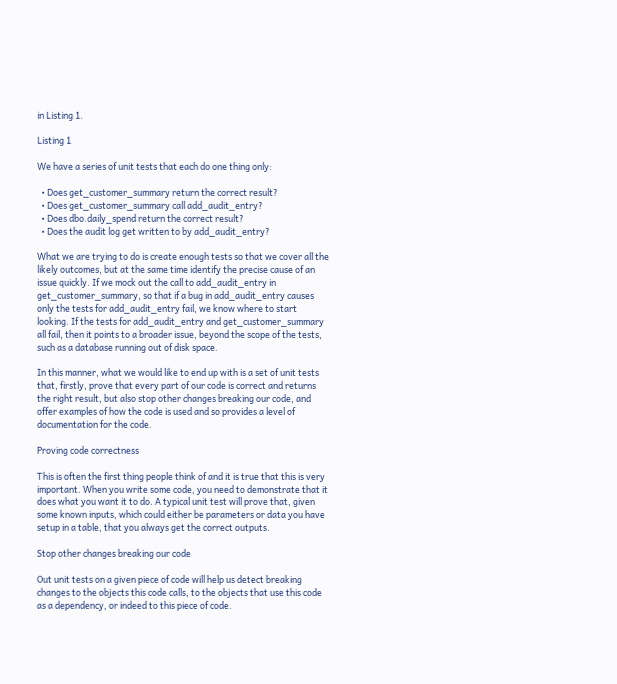in Listing 1.

Listing 1

We have a series of unit tests that each do one thing only:

  • Does get_customer_summary return the correct result?
  • Does get_customer_summary call add_audit_entry?
  • Does dbo.daily_spend return the correct result?
  • Does the audit log get written to by add_audit_entry?

What we are trying to do is create enough tests so that we cover all the likely outcomes, but at the same time identify the precise cause of an issue quickly. If we mock out the call to add_audit_entry in get_customer_summary, so that if a bug in add_audit_entry causes only the tests for add_audit_entry fail, we know where to start looking. If the tests for add_audit_entry and get_customer_summary all fail, then it points to a broader issue, beyond the scope of the tests, such as a database running out of disk space.

In this manner, what we would like to end up with is a set of unit tests that, firstly, prove that every part of our code is correct and returns the right result, but also stop other changes breaking our code, and offer examples of how the code is used and so provides a level of documentation for the code.

Proving code correctness

This is often the first thing people think of and it is true that this is very important. When you write some code, you need to demonstrate that it does what you want it to do. A typical unit test will prove that, given some known inputs, which could either be parameters or data you have setup in a table, that you always get the correct outputs.

Stop other changes breaking our code

Out unit tests on a given piece of code will help us detect breaking changes to the objects this code calls, to the objects that use this code as a dependency, or indeed to this piece of code.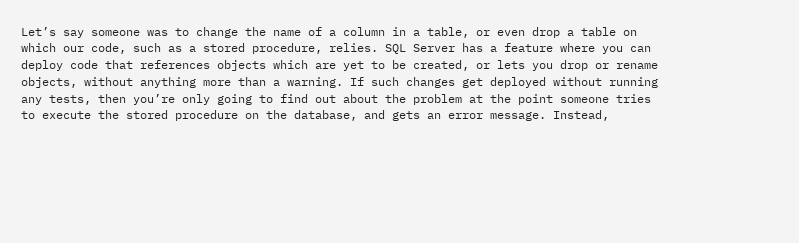Let’s say someone was to change the name of a column in a table, or even drop a table on which our code, such as a stored procedure, relies. SQL Server has a feature where you can deploy code that references objects which are yet to be created, or lets you drop or rename objects, without anything more than a warning. If such changes get deployed without running any tests, then you’re only going to find out about the problem at the point someone tries to execute the stored procedure on the database, and gets an error message. Instead,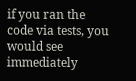if you ran the code via tests, you would see immediately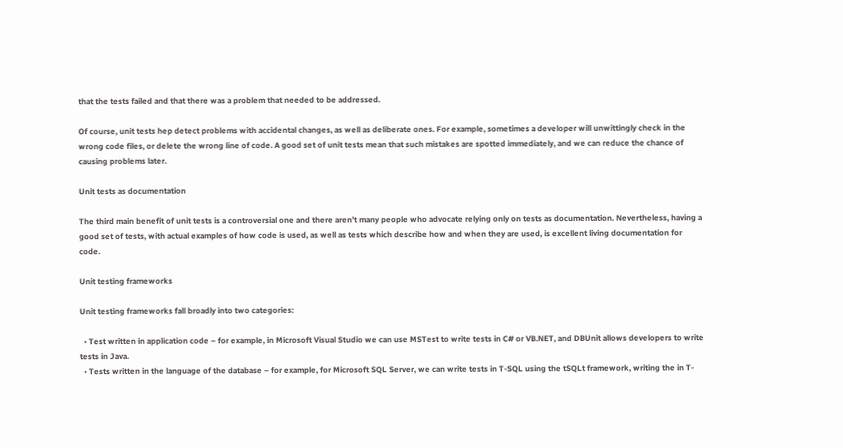that the tests failed and that there was a problem that needed to be addressed.

Of course, unit tests hep detect problems with accidental changes, as well as deliberate ones. For example, sometimes a developer will unwittingly check in the wrong code files, or delete the wrong line of code. A good set of unit tests mean that such mistakes are spotted immediately, and we can reduce the chance of causing problems later.

Unit tests as documentation

The third main benefit of unit tests is a controversial one and there aren’t many people who advocate relying only on tests as documentation. Nevertheless, having a good set of tests, with actual examples of how code is used, as well as tests which describe how and when they are used, is excellent living documentation for code.

Unit testing frameworks

Unit testing frameworks fall broadly into two categories:

  • Test written in application code – for example, in Microsoft Visual Studio we can use MSTest to write tests in C# or VB.NET, and DBUnit allows developers to write tests in Java.
  • Tests written in the language of the database – for example, for Microsoft SQL Server, we can write tests in T-SQL using the tSQLt framework, writing the in T-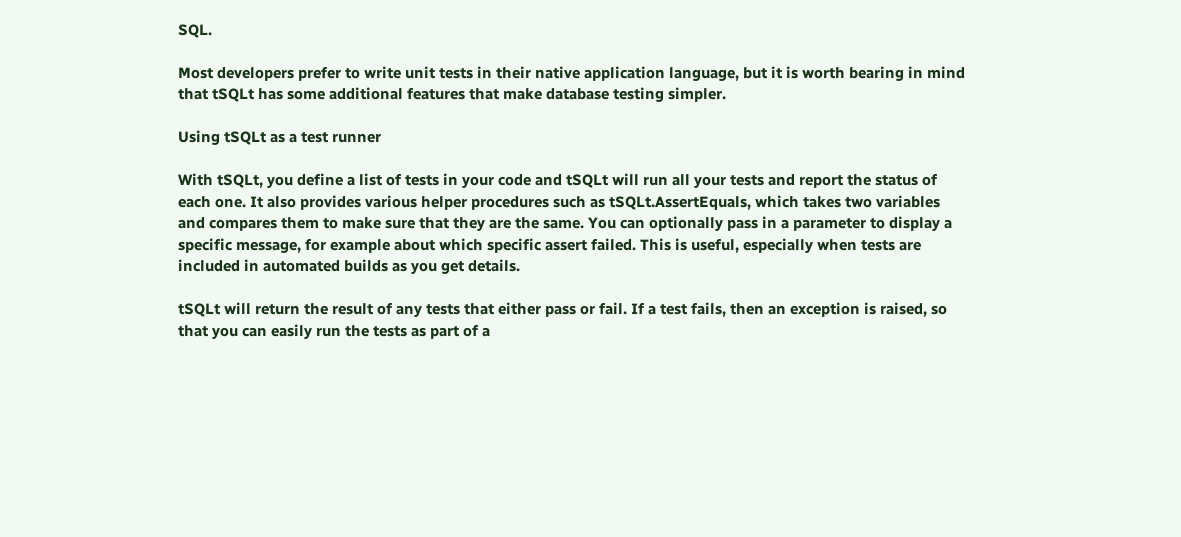SQL.

Most developers prefer to write unit tests in their native application language, but it is worth bearing in mind that tSQLt has some additional features that make database testing simpler.

Using tSQLt as a test runner

With tSQLt, you define a list of tests in your code and tSQLt will run all your tests and report the status of each one. It also provides various helper procedures such as tSQLt.AssertEquals, which takes two variables and compares them to make sure that they are the same. You can optionally pass in a parameter to display a specific message, for example about which specific assert failed. This is useful, especially when tests are included in automated builds as you get details.

tSQLt will return the result of any tests that either pass or fail. If a test fails, then an exception is raised, so that you can easily run the tests as part of a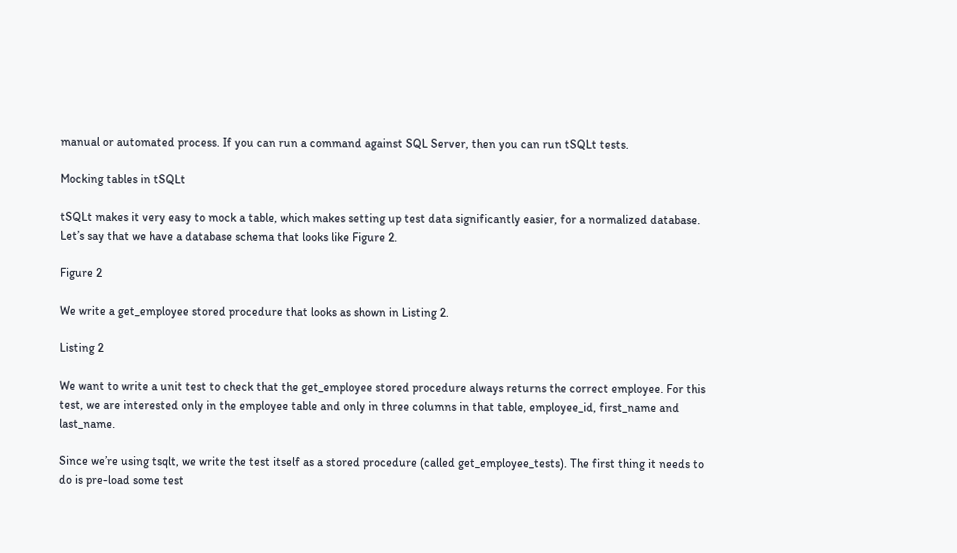manual or automated process. If you can run a command against SQL Server, then you can run tSQLt tests.

Mocking tables in tSQLt

tSQLt makes it very easy to mock a table, which makes setting up test data significantly easier, for a normalized database. Let’s say that we have a database schema that looks like Figure 2.

Figure 2

We write a get_employee stored procedure that looks as shown in Listing 2.

Listing 2

We want to write a unit test to check that the get_employee stored procedure always returns the correct employee. For this test, we are interested only in the employee table and only in three columns in that table, employee_id, first_name and last_name.

Since we’re using tsqlt, we write the test itself as a stored procedure (called get_employee_tests). The first thing it needs to do is pre-load some test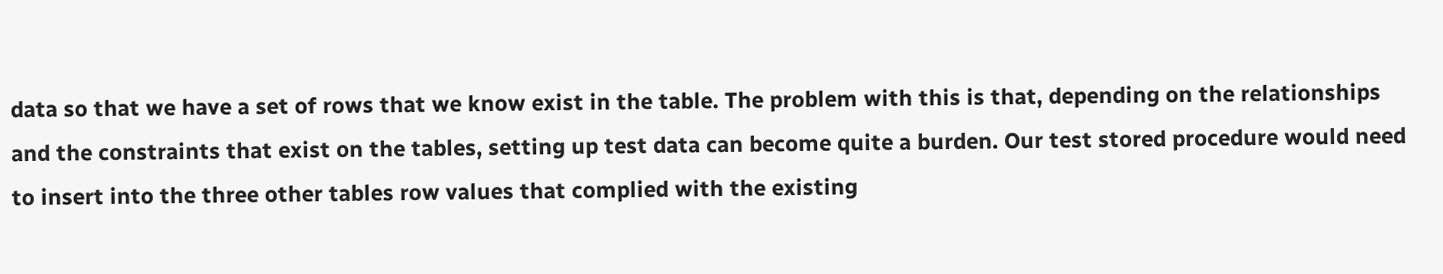data so that we have a set of rows that we know exist in the table. The problem with this is that, depending on the relationships and the constraints that exist on the tables, setting up test data can become quite a burden. Our test stored procedure would need to insert into the three other tables row values that complied with the existing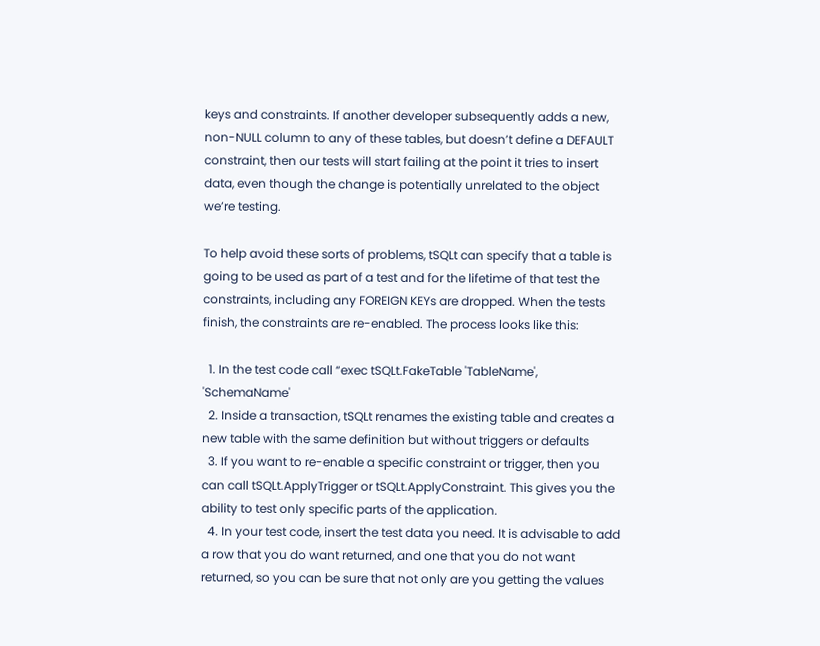keys and constraints. If another developer subsequently adds a new, non-NULL column to any of these tables, but doesn’t define a DEFAULT constraint, then our tests will start failing at the point it tries to insert data, even though the change is potentially unrelated to the object we’re testing.

To help avoid these sorts of problems, tSQLt can specify that a table is going to be used as part of a test and for the lifetime of that test the constraints, including any FOREIGN KEYs are dropped. When the tests finish, the constraints are re-enabled. The process looks like this:

  1. In the test code call “exec tSQLt.FakeTable 'TableName', 'SchemaName'
  2. Inside a transaction, tSQLt renames the existing table and creates a new table with the same definition but without triggers or defaults
  3. If you want to re-enable a specific constraint or trigger, then you can call tSQLt.ApplyTrigger or tSQLt.ApplyConstraint. This gives you the ability to test only specific parts of the application.
  4. In your test code, insert the test data you need. It is advisable to add a row that you do want returned, and one that you do not want returned, so you can be sure that not only are you getting the values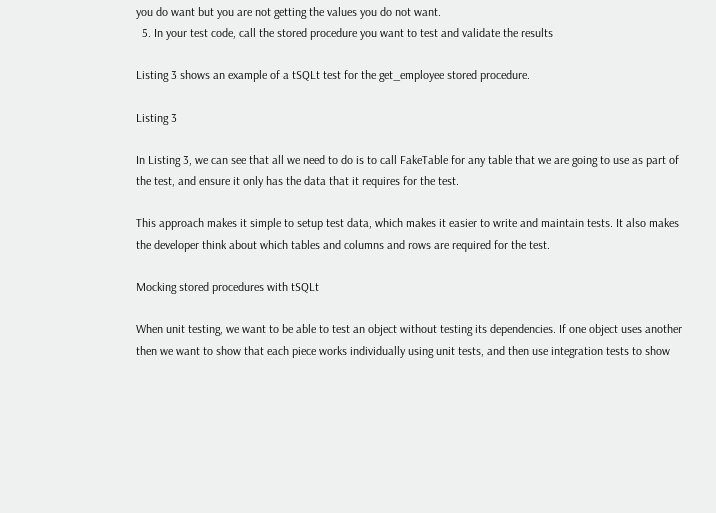you do want but you are not getting the values you do not want.
  5. In your test code, call the stored procedure you want to test and validate the results

Listing 3 shows an example of a tSQLt test for the get_employee stored procedure.

Listing 3

In Listing 3, we can see that all we need to do is to call FakeTable for any table that we are going to use as part of the test, and ensure it only has the data that it requires for the test.

This approach makes it simple to setup test data, which makes it easier to write and maintain tests. It also makes the developer think about which tables and columns and rows are required for the test.

Mocking stored procedures with tSQLt

When unit testing, we want to be able to test an object without testing its dependencies. If one object uses another then we want to show that each piece works individually using unit tests, and then use integration tests to show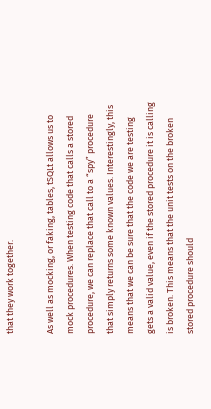that they work together.

As well as mocking, or faking, tables, tSQLt allows us to mock procedures. When testing code that calls a stored procedure, we can replace that call to a “spy” procedure that simply returns some known values. Interestingly, this means that we can be sure that the code we are testing gets a valid value, even if the stored procedure it is calling is broken. This means that the unit tests on the broken stored procedure should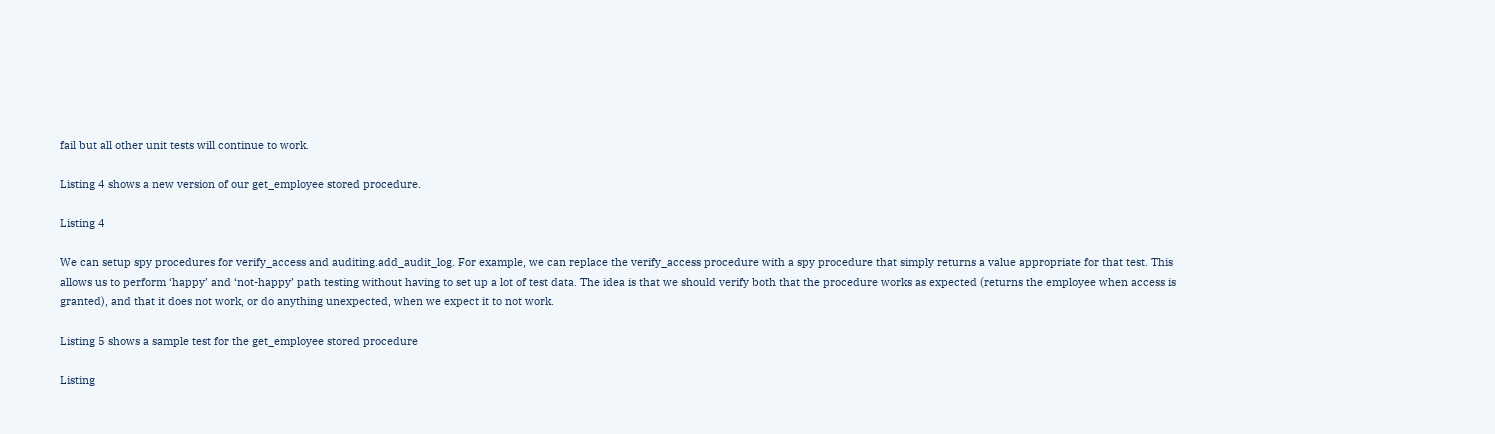fail but all other unit tests will continue to work.

Listing 4 shows a new version of our get_employee stored procedure.

Listing 4

We can setup spy procedures for verify_access and auditing.add_audit_log. For example, we can replace the verify_access procedure with a spy procedure that simply returns a value appropriate for that test. This allows us to perform ‘happy’ and ‘not-happy’ path testing without having to set up a lot of test data. The idea is that we should verify both that the procedure works as expected (returns the employee when access is granted), and that it does not work, or do anything unexpected, when we expect it to not work.

Listing 5 shows a sample test for the get_employee stored procedure

Listing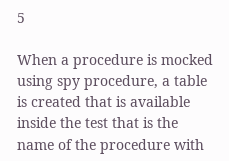5

When a procedure is mocked using spy procedure, a table is created that is available inside the test that is the name of the procedure with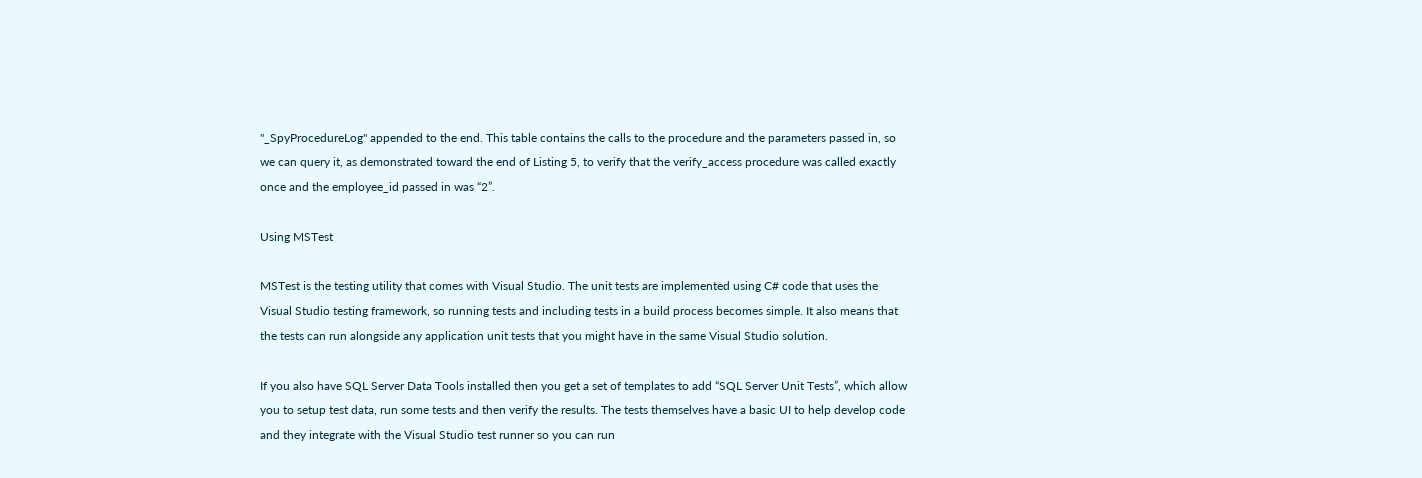"_SpyProcedureLog" appended to the end. This table contains the calls to the procedure and the parameters passed in, so we can query it, as demonstrated toward the end of Listing 5, to verify that the verify_access procedure was called exactly once and the employee_id passed in was “2”.

Using MSTest

MSTest is the testing utility that comes with Visual Studio. The unit tests are implemented using C# code that uses the Visual Studio testing framework, so running tests and including tests in a build process becomes simple. It also means that the tests can run alongside any application unit tests that you might have in the same Visual Studio solution.

If you also have SQL Server Data Tools installed then you get a set of templates to add “SQL Server Unit Tests”, which allow you to setup test data, run some tests and then verify the results. The tests themselves have a basic UI to help develop code and they integrate with the Visual Studio test runner so you can run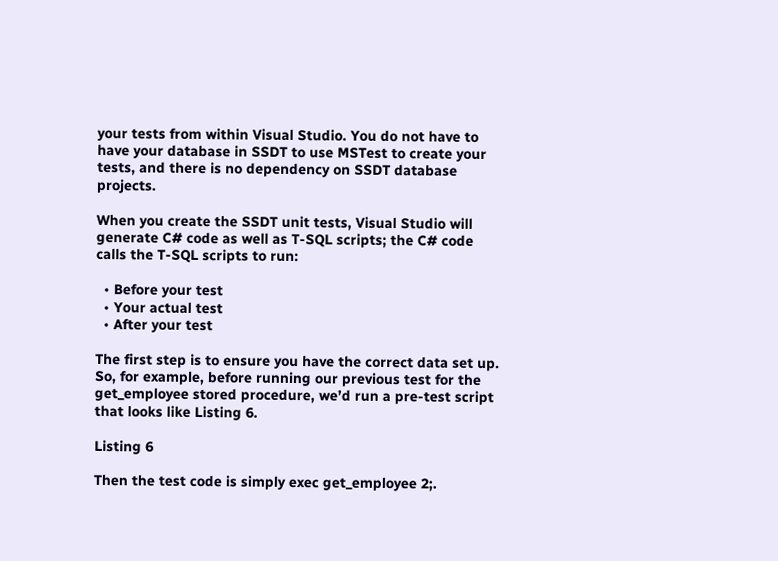your tests from within Visual Studio. You do not have to have your database in SSDT to use MSTest to create your tests, and there is no dependency on SSDT database projects.

When you create the SSDT unit tests, Visual Studio will generate C# code as well as T-SQL scripts; the C# code calls the T-SQL scripts to run:

  • Before your test
  • Your actual test
  • After your test

The first step is to ensure you have the correct data set up. So, for example, before running our previous test for the get_employee stored procedure, we’d run a pre-test script that looks like Listing 6.

Listing 6

Then the test code is simply exec get_employee 2;.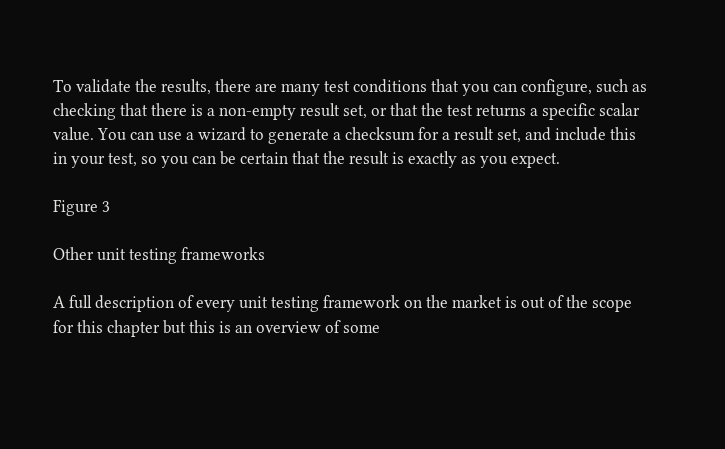To validate the results, there are many test conditions that you can configure, such as checking that there is a non-empty result set, or that the test returns a specific scalar value. You can use a wizard to generate a checksum for a result set, and include this in your test, so you can be certain that the result is exactly as you expect.

Figure 3

Other unit testing frameworks

A full description of every unit testing framework on the market is out of the scope for this chapter but this is an overview of some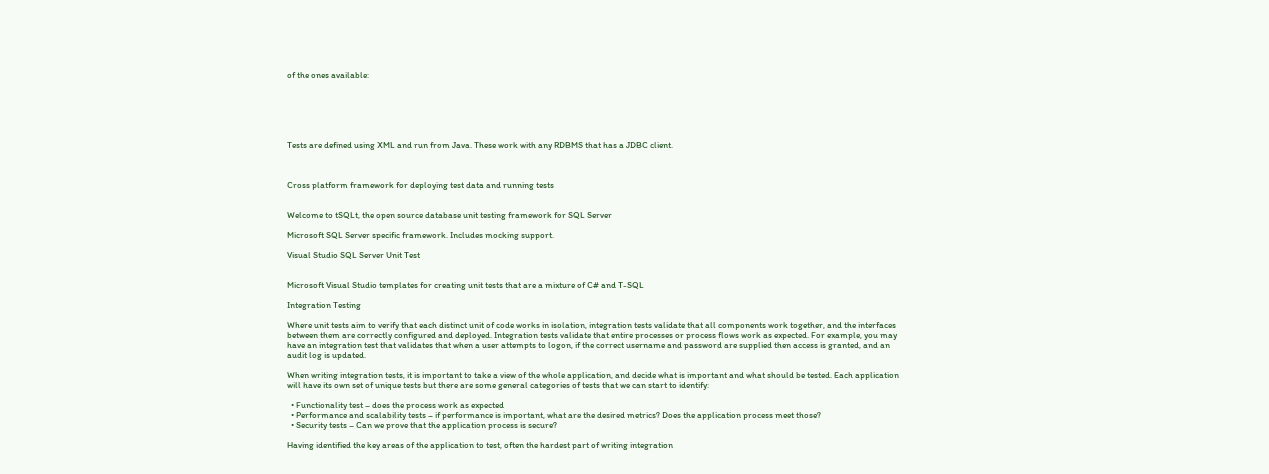of the ones available:






Tests are defined using XML and run from Java. These work with any RDBMS that has a JDBC client.



Cross platform framework for deploying test data and running tests


Welcome to tSQLt, the open source database unit testing framework for SQL Server

Microsoft SQL Server specific framework. Includes mocking support.

Visual Studio SQL Server Unit Test


Microsoft Visual Studio templates for creating unit tests that are a mixture of C# and T-SQL

Integration Testing

Where unit tests aim to verify that each distinct unit of code works in isolation, integration tests validate that all components work together, and the interfaces between them are correctly configured and deployed. Integration tests validate that entire processes or process flows work as expected. For example, you may have an integration test that validates that when a user attempts to logon, if the correct username and password are supplied then access is granted, and an audit log is updated.

When writing integration tests, it is important to take a view of the whole application, and decide what is important and what should be tested. Each application will have its own set of unique tests but there are some general categories of tests that we can start to identify:

  • Functionality test – does the process work as expected
  • Performance and scalability tests – if performance is important, what are the desired metrics? Does the application process meet those?
  • Security tests – Can we prove that the application process is secure?

Having identified the key areas of the application to test, often the hardest part of writing integration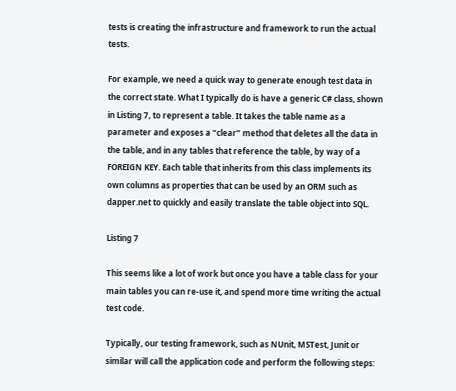tests is creating the infrastructure and framework to run the actual tests.

For example, we need a quick way to generate enough test data in the correct state. What I typically do is have a generic C# class, shown in Listing 7, to represent a table. It takes the table name as a parameter and exposes a “clear” method that deletes all the data in the table, and in any tables that reference the table, by way of a FOREIGN KEY. Each table that inherits from this class implements its own columns as properties that can be used by an ORM such as dapper.net to quickly and easily translate the table object into SQL.

Listing 7

This seems like a lot of work but once you have a table class for your main tables you can re-use it, and spend more time writing the actual test code.

Typically, our testing framework, such as NUnit, MSTest, Junit or similar will call the application code and perform the following steps: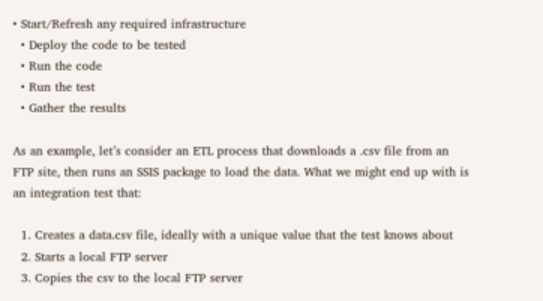• Start/Refresh any required infrastructure
  • Deploy the code to be tested
  • Run the code
  • Run the test
  • Gather the results

As an example, let’s consider an ETL process that downloads a .csv file from an FTP site, then runs an SSIS package to load the data. What we might end up with is an integration test that:

  1. Creates a data.csv file, ideally with a unique value that the test knows about
  2. Starts a local FTP server
  3. Copies the csv to the local FTP server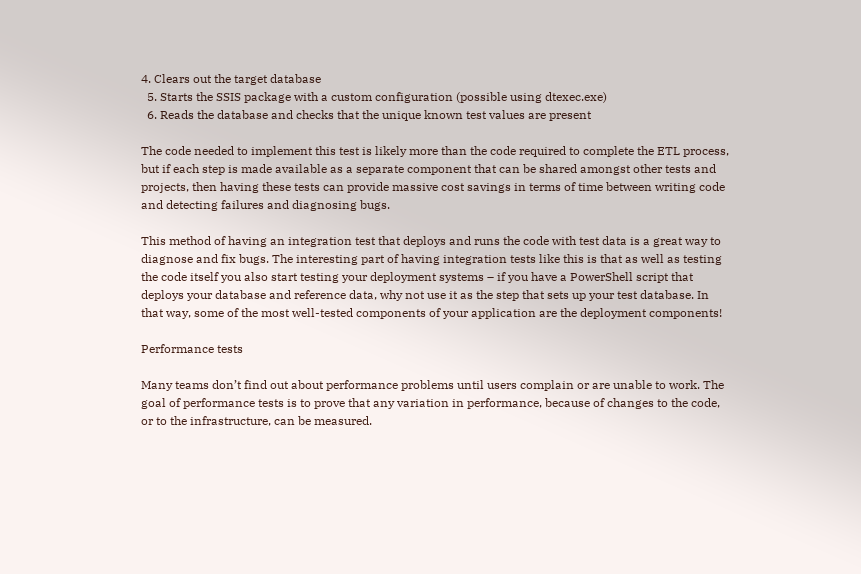4. Clears out the target database
  5. Starts the SSIS package with a custom configuration (possible using dtexec.exe)
  6. Reads the database and checks that the unique known test values are present

The code needed to implement this test is likely more than the code required to complete the ETL process, but if each step is made available as a separate component that can be shared amongst other tests and projects, then having these tests can provide massive cost savings in terms of time between writing code and detecting failures and diagnosing bugs.

This method of having an integration test that deploys and runs the code with test data is a great way to diagnose and fix bugs. The interesting part of having integration tests like this is that as well as testing the code itself you also start testing your deployment systems – if you have a PowerShell script that deploys your database and reference data, why not use it as the step that sets up your test database. In that way, some of the most well-tested components of your application are the deployment components!

Performance tests

Many teams don’t find out about performance problems until users complain or are unable to work. The goal of performance tests is to prove that any variation in performance, because of changes to the code, or to the infrastructure, can be measured.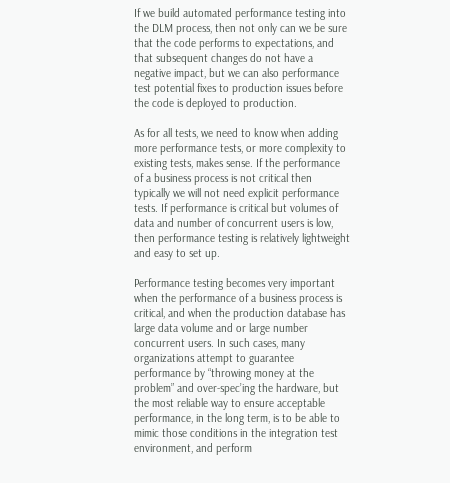If we build automated performance testing into the DLM process, then not only can we be sure that the code performs to expectations, and that subsequent changes do not have a negative impact, but we can also performance test potential fixes to production issues before the code is deployed to production.

As for all tests, we need to know when adding more performance tests, or more complexity to existing tests, makes sense. If the performance of a business process is not critical then typically we will not need explicit performance tests. If performance is critical but volumes of data and number of concurrent users is low, then performance testing is relatively lightweight and easy to set up.

Performance testing becomes very important when the performance of a business process is critical, and when the production database has large data volume and or large number concurrent users. In such cases, many organizations attempt to guarantee performance by “throwing money at the problem” and over-spec’ing the hardware, but the most reliable way to ensure acceptable performance, in the long term, is to be able to mimic those conditions in the integration test environment, and perform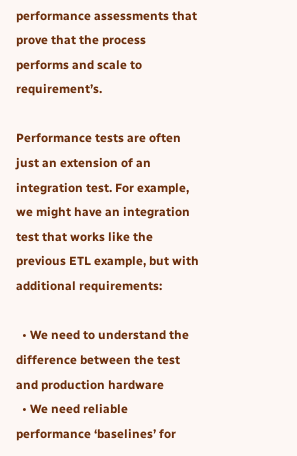performance assessments that prove that the process performs and scale to requirement’s.

Performance tests are often just an extension of an integration test. For example, we might have an integration test that works like the previous ETL example, but with additional requirements:

  • We need to understand the difference between the test and production hardware
  • We need reliable performance ‘baselines’ for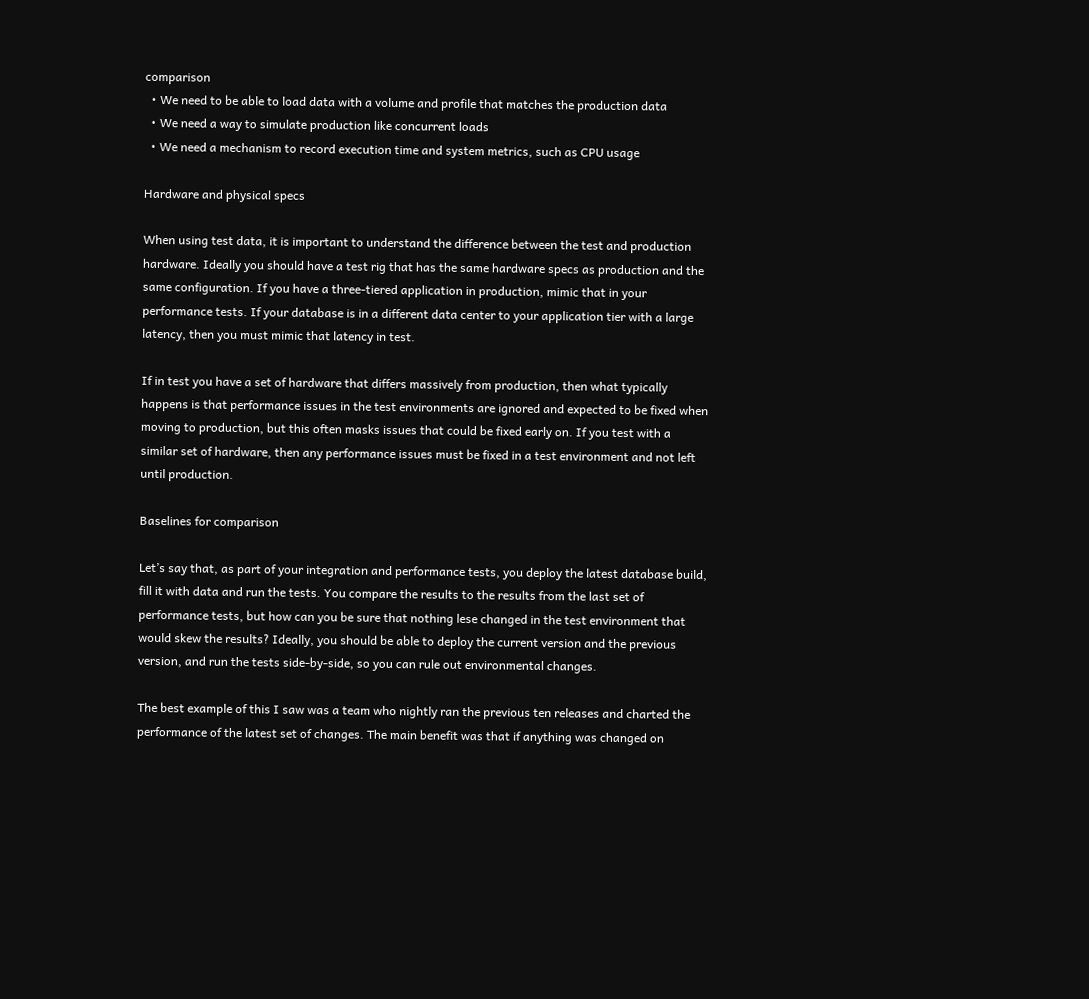comparison
  • We need to be able to load data with a volume and profile that matches the production data
  • We need a way to simulate production like concurrent loads
  • We need a mechanism to record execution time and system metrics, such as CPU usage

Hardware and physical specs

When using test data, it is important to understand the difference between the test and production hardware. Ideally you should have a test rig that has the same hardware specs as production and the same configuration. If you have a three-tiered application in production, mimic that in your performance tests. If your database is in a different data center to your application tier with a large latency, then you must mimic that latency in test.

If in test you have a set of hardware that differs massively from production, then what typically happens is that performance issues in the test environments are ignored and expected to be fixed when moving to production, but this often masks issues that could be fixed early on. If you test with a similar set of hardware, then any performance issues must be fixed in a test environment and not left until production.

Baselines for comparison

Let’s say that, as part of your integration and performance tests, you deploy the latest database build, fill it with data and run the tests. You compare the results to the results from the last set of performance tests, but how can you be sure that nothing lese changed in the test environment that would skew the results? Ideally, you should be able to deploy the current version and the previous version, and run the tests side-by-side, so you can rule out environmental changes.

The best example of this I saw was a team who nightly ran the previous ten releases and charted the performance of the latest set of changes. The main benefit was that if anything was changed on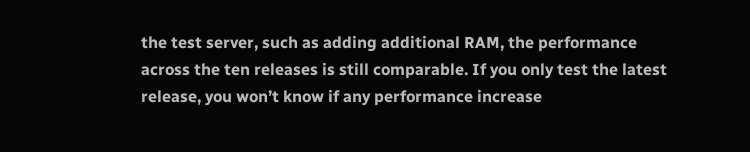the test server, such as adding additional RAM, the performance across the ten releases is still comparable. If you only test the latest release, you won’t know if any performance increase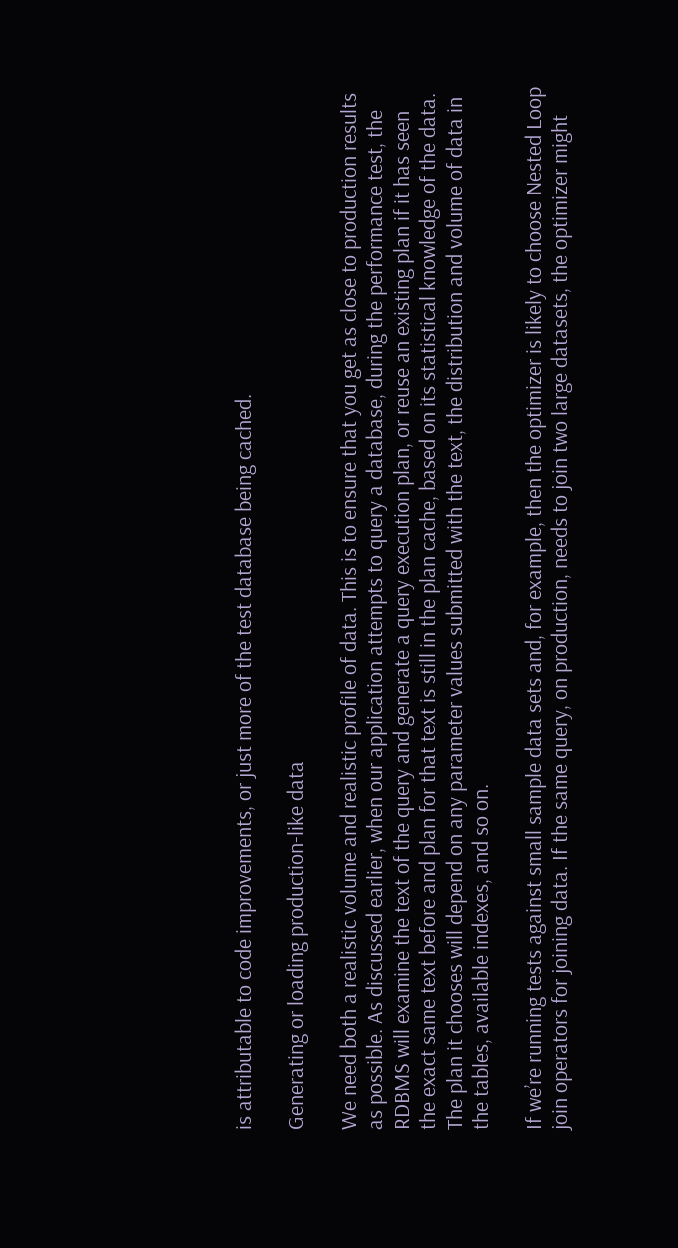is attributable to code improvements, or just more of the test database being cached.

Generating or loading production-like data

We need both a realistic volume and realistic profile of data. This is to ensure that you get as close to production results as possible. As discussed earlier, when our application attempts to query a database, during the performance test, the RDBMS will examine the text of the query and generate a query execution plan, or reuse an existing plan if it has seen the exact same text before and plan for that text is still in the plan cache, based on its statistical knowledge of the data. The plan it chooses will depend on any parameter values submitted with the text, the distribution and volume of data in the tables, available indexes, and so on.

If we’re running tests against small sample data sets and, for example, then the optimizer is likely to choose Nested Loop join operators for joining data. If the same query, on production, needs to join two large datasets, the optimizer might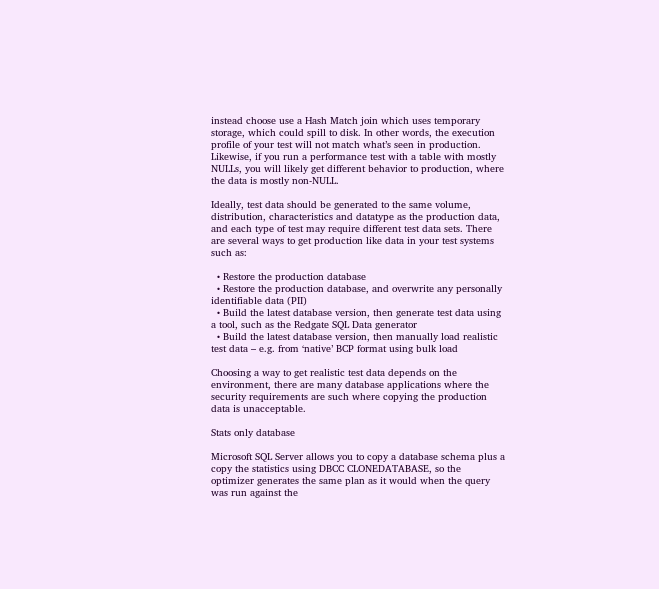instead choose use a Hash Match join which uses temporary storage, which could spill to disk. In other words, the execution profile of your test will not match what’s seen in production. Likewise, if you run a performance test with a table with mostly NULLs, you will likely get different behavior to production, where the data is mostly non-NULL.

Ideally, test data should be generated to the same volume, distribution, characteristics and datatype as the production data, and each type of test may require different test data sets. There are several ways to get production like data in your test systems such as:

  • Restore the production database
  • Restore the production database, and overwrite any personally identifiable data (PII)
  • Build the latest database version, then generate test data using a tool, such as the Redgate SQL Data generator
  • Build the latest database version, then manually load realistic test data – e.g. from ‘native’ BCP format using bulk load

Choosing a way to get realistic test data depends on the environment, there are many database applications where the security requirements are such where copying the production data is unacceptable.

Stats only database

Microsoft SQL Server allows you to copy a database schema plus a copy the statistics using DBCC CLONEDATABASE, so the optimizer generates the same plan as it would when the query was run against the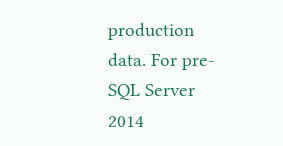production data. For pre-SQL Server 2014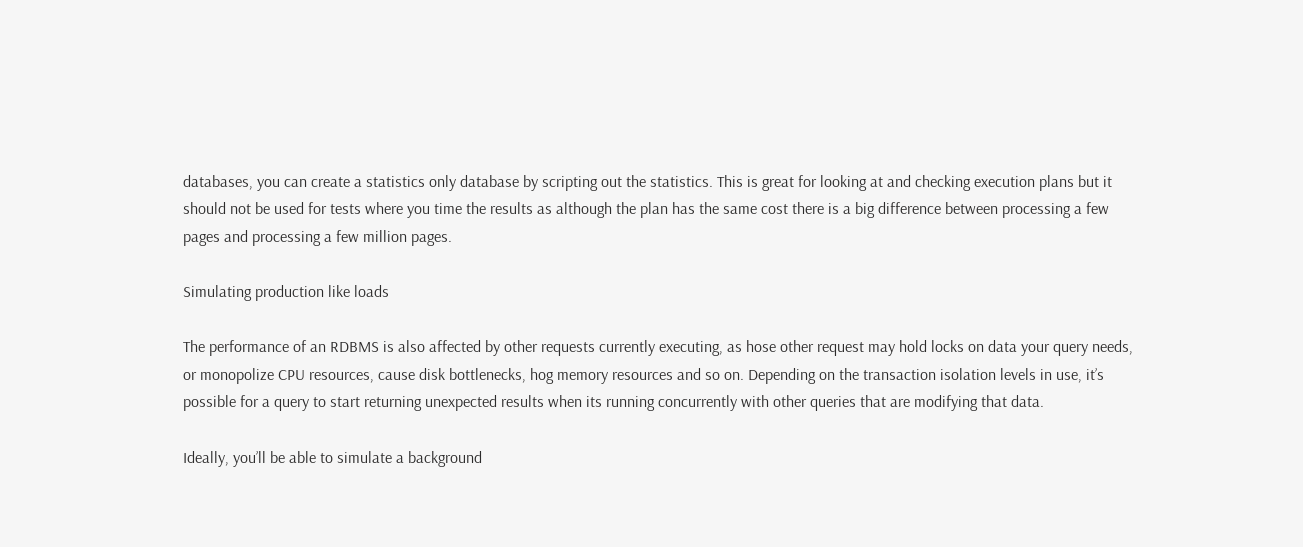databases, you can create a statistics only database by scripting out the statistics. This is great for looking at and checking execution plans but it should not be used for tests where you time the results as although the plan has the same cost there is a big difference between processing a few pages and processing a few million pages.

Simulating production like loads

The performance of an RDBMS is also affected by other requests currently executing, as hose other request may hold locks on data your query needs, or monopolize CPU resources, cause disk bottlenecks, hog memory resources and so on. Depending on the transaction isolation levels in use, it’s possible for a query to start returning unexpected results when its running concurrently with other queries that are modifying that data.

Ideally, you’ll be able to simulate a background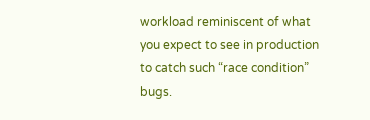workload reminiscent of what you expect to see in production to catch such “race condition” bugs.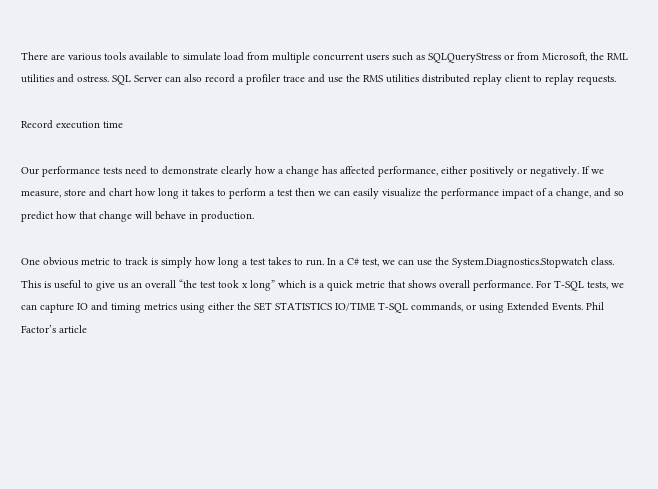There are various tools available to simulate load from multiple concurrent users such as SQLQueryStress or from Microsoft, the RML utilities and ostress. SQL Server can also record a profiler trace and use the RMS utilities distributed replay client to replay requests.

Record execution time

Our performance tests need to demonstrate clearly how a change has affected performance, either positively or negatively. If we measure, store and chart how long it takes to perform a test then we can easily visualize the performance impact of a change, and so predict how that change will behave in production.

One obvious metric to track is simply how long a test takes to run. In a C# test, we can use the System.Diagnostics.Stopwatch class. This is useful to give us an overall “the test took x long” which is a quick metric that shows overall performance. For T-SQL tests, we can capture IO and timing metrics using either the SET STATISTICS IO/TIME T-SQL commands, or using Extended Events. Phil Factor’s article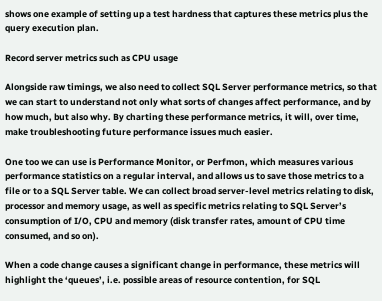shows one example of setting up a test hardness that captures these metrics plus the query execution plan.

Record server metrics such as CPU usage

Alongside raw timings, we also need to collect SQL Server performance metrics, so that we can start to understand not only what sorts of changes affect performance, and by how much, but also why. By charting these performance metrics, it will, over time, make troubleshooting future performance issues much easier.

One too we can use is Performance Monitor, or Perfmon, which measures various performance statistics on a regular interval, and allows us to save those metrics to a file or to a SQL Server table. We can collect broad server-level metrics relating to disk, processor and memory usage, as well as specific metrics relating to SQL Server’s consumption of I/O, CPU and memory (disk transfer rates, amount of CPU time consumed, and so on).

When a code change causes a significant change in performance, these metrics will highlight the ‘queues’, i.e. possible areas of resource contention, for SQL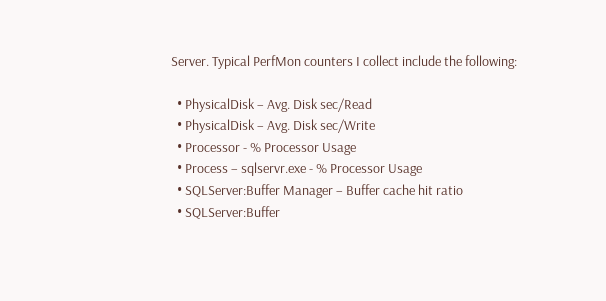Server. Typical PerfMon counters I collect include the following:

  • PhysicalDisk – Avg. Disk sec/Read
  • PhysicalDisk – Avg. Disk sec/Write
  • Processor - % Processor Usage
  • Process – sqlservr.exe - % Processor Usage
  • SQLServer:Buffer Manager – Buffer cache hit ratio
  • SQLServer:Buffer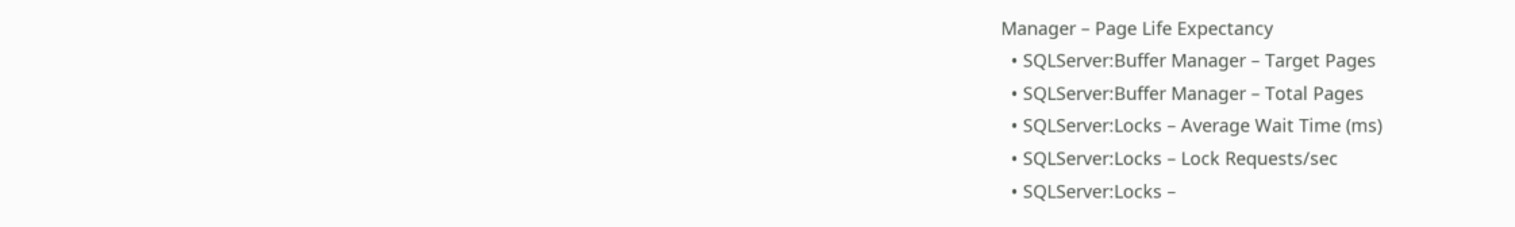Manager – Page Life Expectancy
  • SQLServer:Buffer Manager – Target Pages
  • SQLServer:Buffer Manager – Total Pages
  • SQLServer:Locks – Average Wait Time (ms)
  • SQLServer:Locks – Lock Requests/sec
  • SQLServer:Locks –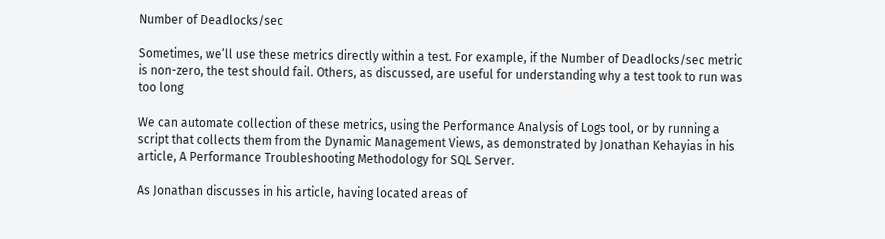Number of Deadlocks/sec

Sometimes, we’ll use these metrics directly within a test. For example, if the Number of Deadlocks/sec metric is non-zero, the test should fail. Others, as discussed, are useful for understanding why a test took to run was too long

We can automate collection of these metrics, using the Performance Analysis of Logs tool, or by running a script that collects them from the Dynamic Management Views, as demonstrated by Jonathan Kehayias in his article, A Performance Troubleshooting Methodology for SQL Server.

As Jonathan discusses in his article, having located areas of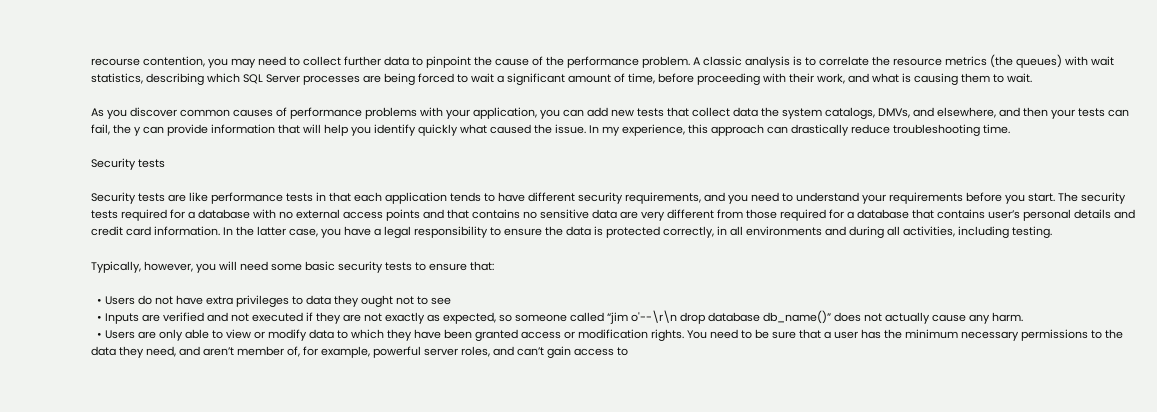recourse contention, you may need to collect further data to pinpoint the cause of the performance problem. A classic analysis is to correlate the resource metrics (the queues) with wait statistics, describing which SQL Server processes are being forced to wait a significant amount of time, before proceeding with their work, and what is causing them to wait.

As you discover common causes of performance problems with your application, you can add new tests that collect data the system catalogs, DMVs, and elsewhere, and then your tests can fail, the y can provide information that will help you identify quickly what caused the issue. In my experience, this approach can drastically reduce troubleshooting time.

Security tests

Security tests are like performance tests in that each application tends to have different security requirements, and you need to understand your requirements before you start. The security tests required for a database with no external access points and that contains no sensitive data are very different from those required for a database that contains user’s personal details and credit card information. In the latter case, you have a legal responsibility to ensure the data is protected correctly, in all environments and during all activities, including testing.

Typically, however, you will need some basic security tests to ensure that:

  • Users do not have extra privileges to data they ought not to see
  • Inputs are verified and not executed if they are not exactly as expected, so someone called “jim o'--\r\n drop database db_name()” does not actually cause any harm.
  • Users are only able to view or modify data to which they have been granted access or modification rights. You need to be sure that a user has the minimum necessary permissions to the data they need, and aren’t member of, for example, powerful server roles, and can’t gain access to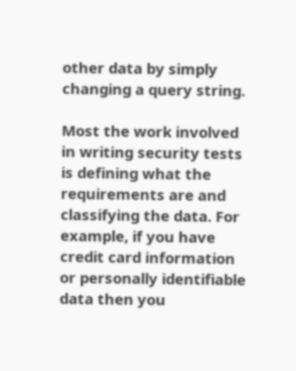other data by simply changing a query string.

Most the work involved in writing security tests is defining what the requirements are and classifying the data. For example, if you have credit card information or personally identifiable data then you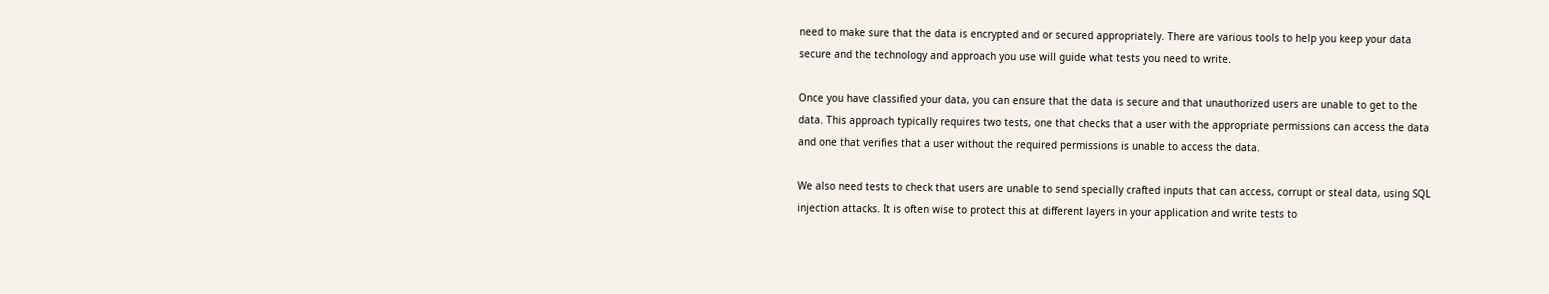need to make sure that the data is encrypted and or secured appropriately. There are various tools to help you keep your data secure and the technology and approach you use will guide what tests you need to write.

Once you have classified your data, you can ensure that the data is secure and that unauthorized users are unable to get to the data. This approach typically requires two tests, one that checks that a user with the appropriate permissions can access the data and one that verifies that a user without the required permissions is unable to access the data.

We also need tests to check that users are unable to send specially crafted inputs that can access, corrupt or steal data, using SQL injection attacks. It is often wise to protect this at different layers in your application and write tests to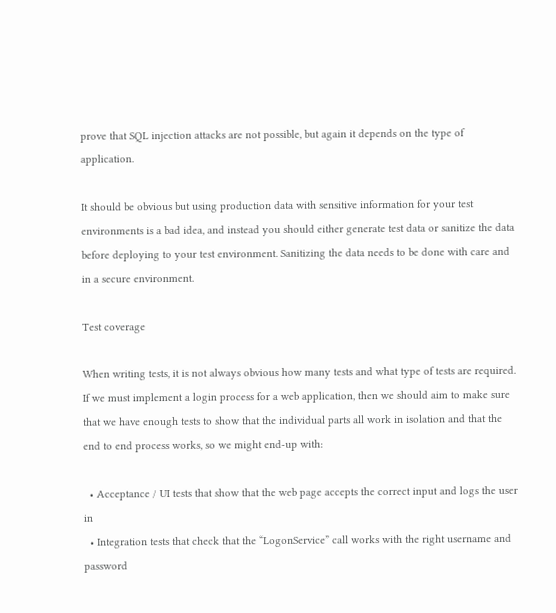prove that SQL injection attacks are not possible, but again it depends on the type of application.

It should be obvious but using production data with sensitive information for your test environments is a bad idea, and instead you should either generate test data or sanitize the data before deploying to your test environment. Sanitizing the data needs to be done with care and in a secure environment.

Test coverage

When writing tests, it is not always obvious how many tests and what type of tests are required. If we must implement a login process for a web application, then we should aim to make sure that we have enough tests to show that the individual parts all work in isolation and that the end to end process works, so we might end-up with:

  • Acceptance / UI tests that show that the web page accepts the correct input and logs the user in
  • Integration tests that check that the “LogonService” call works with the right username and password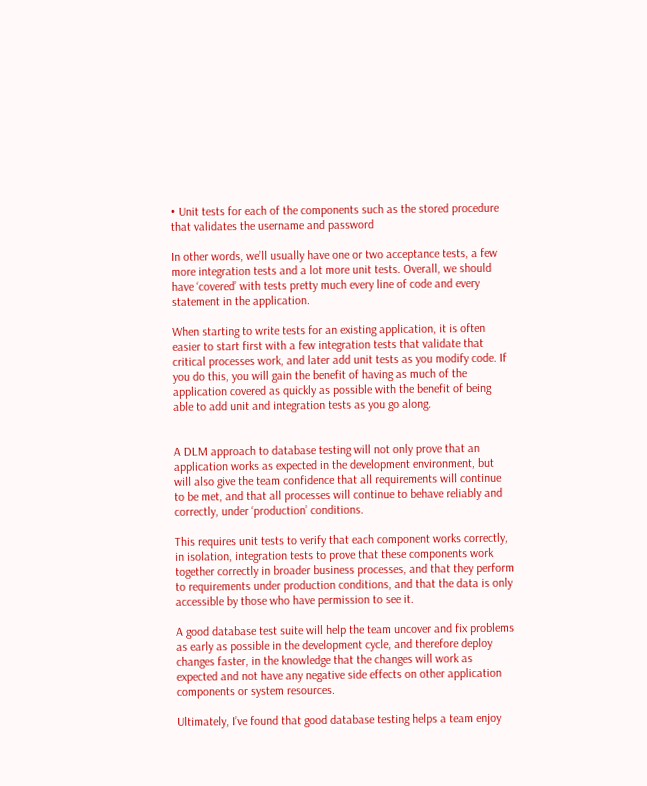• Unit tests for each of the components such as the stored procedure that validates the username and password

In other words, we’ll usually have one or two acceptance tests, a few more integration tests and a lot more unit tests. Overall, we should have ‘covered’ with tests pretty much every line of code and every statement in the application.

When starting to write tests for an existing application, it is often easier to start first with a few integration tests that validate that critical processes work, and later add unit tests as you modify code. If you do this, you will gain the benefit of having as much of the application covered as quickly as possible with the benefit of being able to add unit and integration tests as you go along.


A DLM approach to database testing will not only prove that an application works as expected in the development environment, but will also give the team confidence that all requirements will continue to be met, and that all processes will continue to behave reliably and correctly, under ‘production’ conditions.

This requires unit tests to verify that each component works correctly, in isolation, integration tests to prove that these components work together correctly in broader business processes, and that they perform to requirements under production conditions, and that the data is only accessible by those who have permission to see it.

A good database test suite will help the team uncover and fix problems as early as possible in the development cycle, and therefore deploy changes faster, in the knowledge that the changes will work as expected and not have any negative side effects on other application components or system resources.

Ultimately, I’ve found that good database testing helps a team enjoy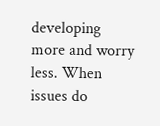developing more and worry less. When issues do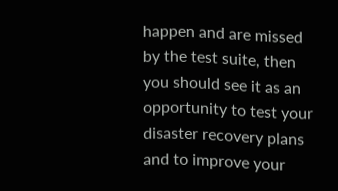happen and are missed by the test suite, then you should see it as an opportunity to test your disaster recovery plans and to improve your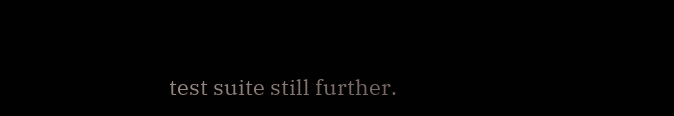test suite still further.